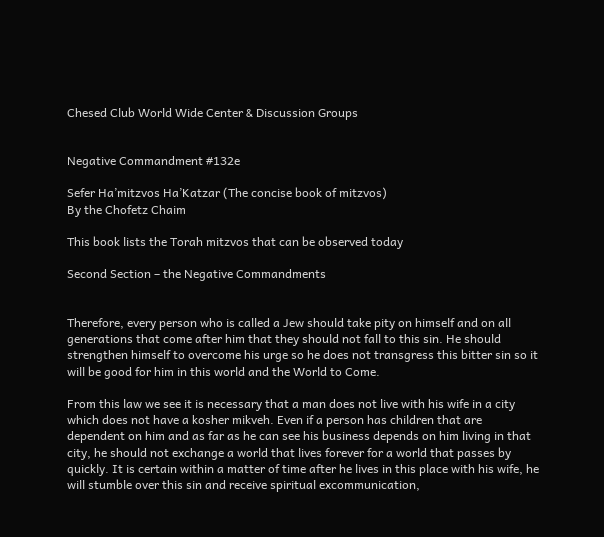Chesed Club World Wide Center & Discussion Groups


Negative Commandment #132e

Sefer Ha’mitzvos Ha’Katzar (The concise book of mitzvos)
By the Chofetz Chaim

This book lists the Torah mitzvos that can be observed today

Second Section – the Negative Commandments


Therefore, every person who is called a Jew should take pity on himself and on all generations that come after him that they should not fall to this sin. He should strengthen himself to overcome his urge so he does not transgress this bitter sin so it will be good for him in this world and the World to Come.

From this law we see it is necessary that a man does not live with his wife in a city which does not have a kosher mikveh. Even if a person has children that are dependent on him and as far as he can see his business depends on him living in that city, he should not exchange a world that lives forever for a world that passes by quickly. It is certain within a matter of time after he lives in this place with his wife, he will stumble over this sin and receive spiritual excommunication,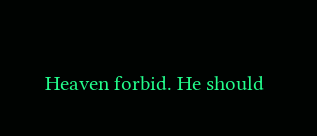Heaven forbid. He should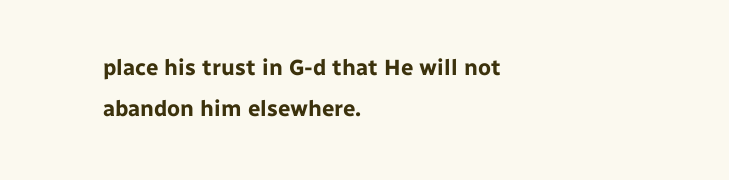place his trust in G-d that He will not abandon him elsewhere.